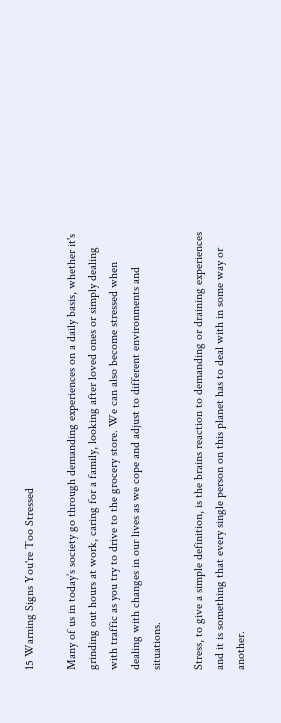15 Warning Signs You're Too Stressed

Many of us in today’s society go through demanding experiences on a daily basis, whether it's grinding out hours at work, caring for a family, looking after loved ones or simply dealing with traffic as you try to drive to the grocery store. We can also become stressed when dealing with changes in our lives as we cope and adjust to different environments and situations.

Stress, to give a simple definition, is the brains reaction to demanding or draining experiences and it is something that every single person on this planet has to deal with in some way or another.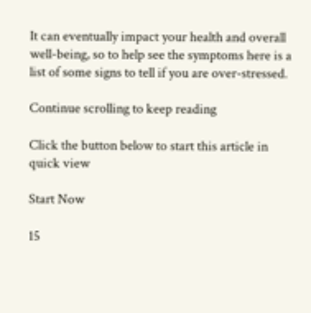It can eventually impact your health and overall well-being, so to help see the symptoms here is a list of some signs to tell if you are over-stressed.

Continue scrolling to keep reading

Click the button below to start this article in quick view

Start Now

15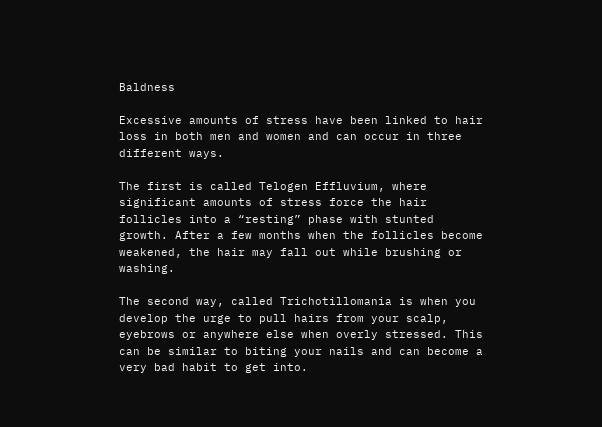Baldness

Excessive amounts of stress have been linked to hair loss in both men and women and can occur in three different ways.

The first is called Telogen Effluvium, where significant amounts of stress force the hair follicles into a “resting” phase with stunted growth. After a few months when the follicles become weakened, the hair may fall out while brushing or washing.

The second way, called Trichotillomania is when you develop the urge to pull hairs from your scalp, eyebrows or anywhere else when overly stressed. This can be similar to biting your nails and can become a very bad habit to get into.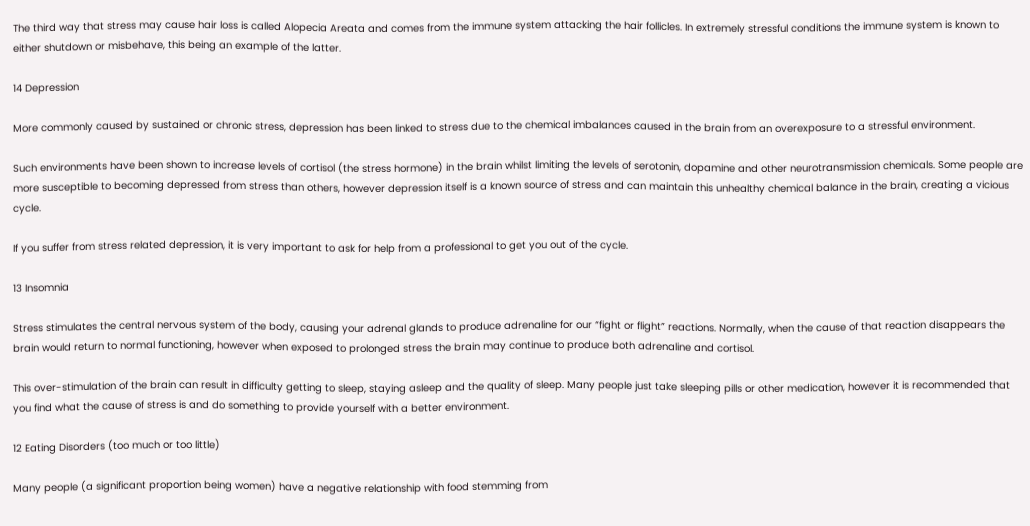The third way that stress may cause hair loss is called Alopecia Areata and comes from the immune system attacking the hair follicles. In extremely stressful conditions the immune system is known to either shutdown or misbehave, this being an example of the latter.

14 Depression

More commonly caused by sustained or chronic stress, depression has been linked to stress due to the chemical imbalances caused in the brain from an overexposure to a stressful environment.

Such environments have been shown to increase levels of cortisol (the stress hormone) in the brain whilst limiting the levels of serotonin, dopamine and other neurotransmission chemicals. Some people are more susceptible to becoming depressed from stress than others, however depression itself is a known source of stress and can maintain this unhealthy chemical balance in the brain, creating a vicious cycle.

If you suffer from stress related depression, it is very important to ask for help from a professional to get you out of the cycle.

13 Insomnia

Stress stimulates the central nervous system of the body, causing your adrenal glands to produce adrenaline for our “fight or flight” reactions. Normally, when the cause of that reaction disappears the brain would return to normal functioning, however when exposed to prolonged stress the brain may continue to produce both adrenaline and cortisol.

This over-stimulation of the brain can result in difficulty getting to sleep, staying asleep and the quality of sleep. Many people just take sleeping pills or other medication, however it is recommended that you find what the cause of stress is and do something to provide yourself with a better environment.

12 Eating Disorders (too much or too little)

Many people (a significant proportion being women) have a negative relationship with food stemming from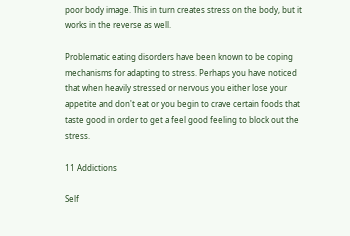poor body image. This in turn creates stress on the body, but it works in the reverse as well.

Problematic eating disorders have been known to be coping mechanisms for adapting to stress. Perhaps you have noticed that when heavily stressed or nervous you either lose your appetite and don't eat or you begin to crave certain foods that taste good in order to get a feel good feeling to block out the stress.

11 Addictions

Self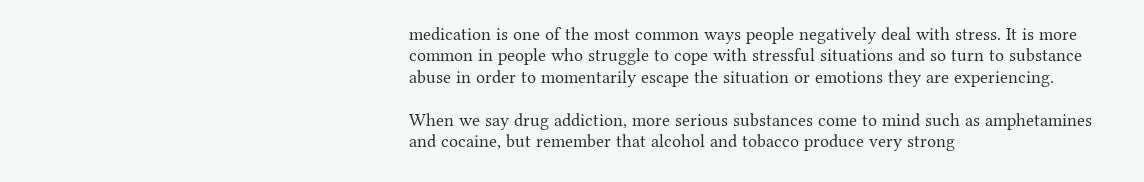medication is one of the most common ways people negatively deal with stress. It is more common in people who struggle to cope with stressful situations and so turn to substance abuse in order to momentarily escape the situation or emotions they are experiencing.

When we say drug addiction, more serious substances come to mind such as amphetamines and cocaine, but remember that alcohol and tobacco produce very strong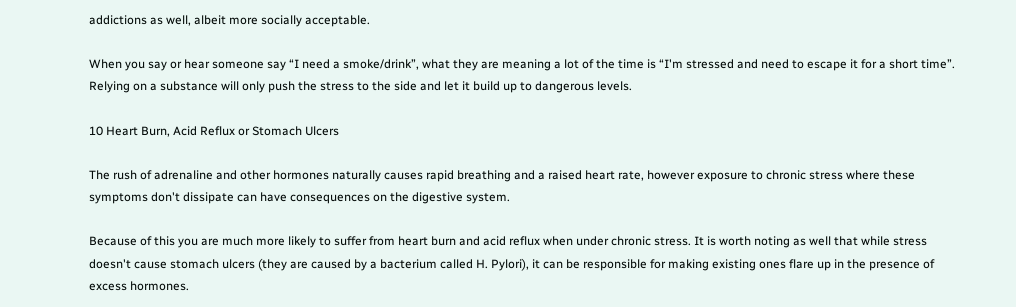addictions as well, albeit more socially acceptable.

When you say or hear someone say “I need a smoke/drink”, what they are meaning a lot of the time is “I'm stressed and need to escape it for a short time”. Relying on a substance will only push the stress to the side and let it build up to dangerous levels.

10 Heart Burn, Acid Reflux or Stomach Ulcers

The rush of adrenaline and other hormones naturally causes rapid breathing and a raised heart rate, however exposure to chronic stress where these symptoms don't dissipate can have consequences on the digestive system.

Because of this you are much more likely to suffer from heart burn and acid reflux when under chronic stress. It is worth noting as well that while stress doesn't cause stomach ulcers (they are caused by a bacterium called H. Pylori), it can be responsible for making existing ones flare up in the presence of excess hormones.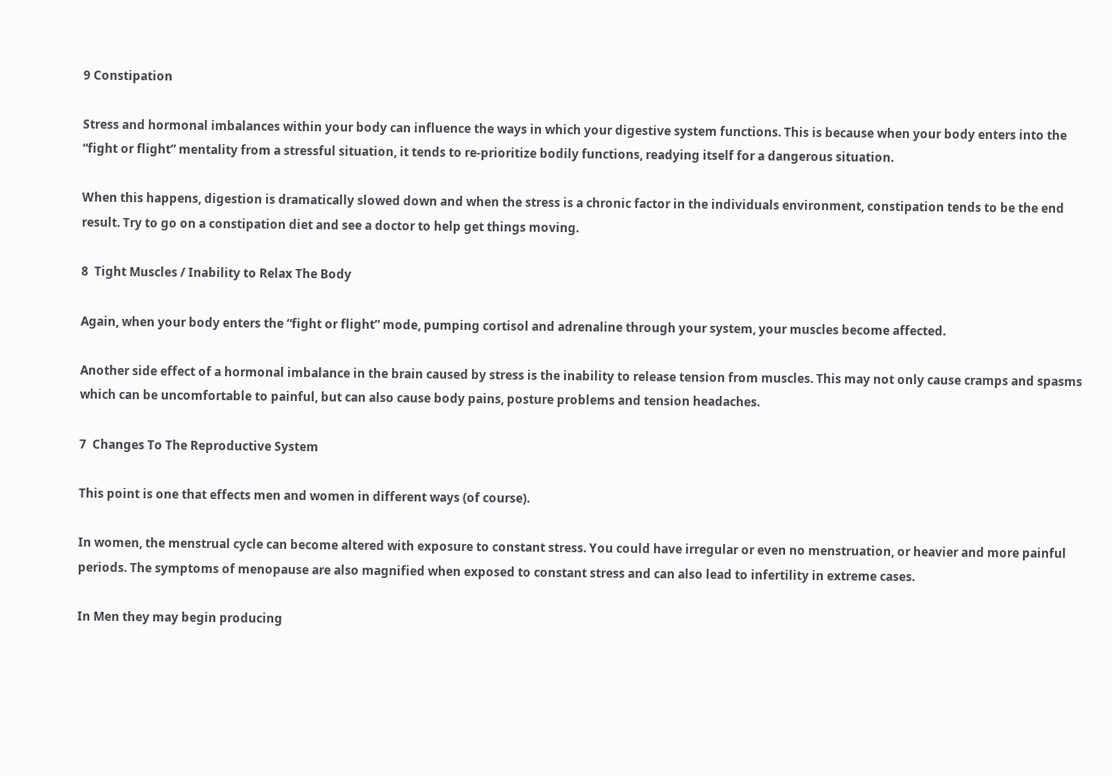9 Constipation

Stress and hormonal imbalances within your body can influence the ways in which your digestive system functions. This is because when your body enters into the “fight or flight” mentality from a stressful situation, it tends to re-prioritize bodily functions, readying itself for a dangerous situation.

When this happens, digestion is dramatically slowed down and when the stress is a chronic factor in the individuals environment, constipation tends to be the end result. Try to go on a constipation diet and see a doctor to help get things moving.

8  Tight Muscles / Inability to Relax The Body

Again, when your body enters the “fight or flight” mode, pumping cortisol and adrenaline through your system, your muscles become affected.

Another side effect of a hormonal imbalance in the brain caused by stress is the inability to release tension from muscles. This may not only cause cramps and spasms which can be uncomfortable to painful, but can also cause body pains, posture problems and tension headaches.

7  Changes To The Reproductive System

This point is one that effects men and women in different ways (of course).

In women, the menstrual cycle can become altered with exposure to constant stress. You could have irregular or even no menstruation, or heavier and more painful periods. The symptoms of menopause are also magnified when exposed to constant stress and can also lead to infertility in extreme cases.

In Men they may begin producing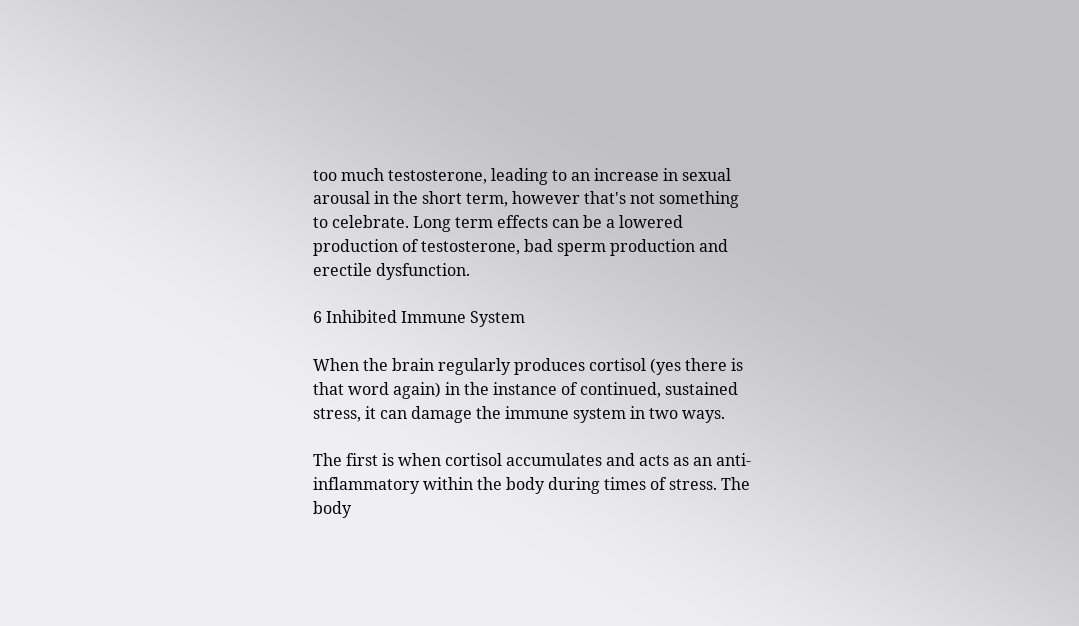too much testosterone, leading to an increase in sexual arousal in the short term, however that's not something to celebrate. Long term effects can be a lowered production of testosterone, bad sperm production and erectile dysfunction.

6 Inhibited Immune System

When the brain regularly produces cortisol (yes there is that word again) in the instance of continued, sustained stress, it can damage the immune system in two ways.

The first is when cortisol accumulates and acts as an anti-inflammatory within the body during times of stress. The body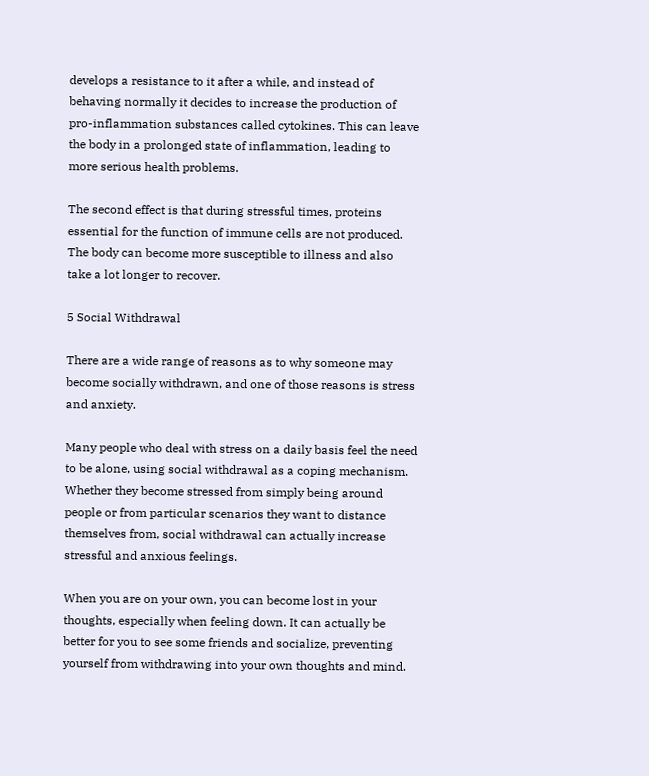develops a resistance to it after a while, and instead of behaving normally it decides to increase the production of pro-inflammation substances called cytokines. This can leave the body in a prolonged state of inflammation, leading to more serious health problems.

The second effect is that during stressful times, proteins essential for the function of immune cells are not produced. The body can become more susceptible to illness and also take a lot longer to recover.

5 Social Withdrawal

There are a wide range of reasons as to why someone may become socially withdrawn, and one of those reasons is stress and anxiety.

Many people who deal with stress on a daily basis feel the need to be alone, using social withdrawal as a coping mechanism. Whether they become stressed from simply being around people or from particular scenarios they want to distance themselves from, social withdrawal can actually increase stressful and anxious feelings.

When you are on your own, you can become lost in your thoughts, especially when feeling down. It can actually be better for you to see some friends and socialize, preventing yourself from withdrawing into your own thoughts and mind.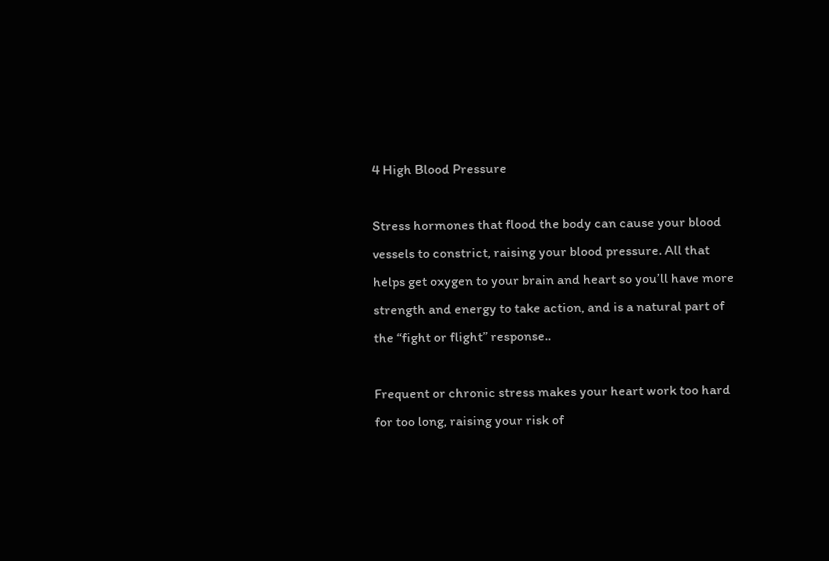4 High Blood Pressure

Stress hormones that flood the body can cause your blood vessels to constrict, raising your blood pressure. All that helps get oxygen to your brain and heart so you’ll have more strength and energy to take action, and is a natural part of the “fight or flight” response..

Frequent or chronic stress makes your heart work too hard for too long, raising your risk of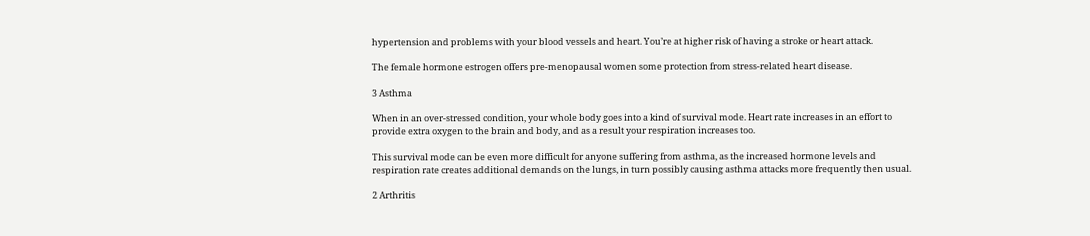hypertension and problems with your blood vessels and heart. You’re at higher risk of having a stroke or heart attack.

The female hormone estrogen offers pre-menopausal women some protection from stress-related heart disease.

3 Asthma

When in an over-stressed condition, your whole body goes into a kind of survival mode. Heart rate increases in an effort to provide extra oxygen to the brain and body, and as a result your respiration increases too.

This survival mode can be even more difficult for anyone suffering from asthma, as the increased hormone levels and respiration rate creates additional demands on the lungs, in turn possibly causing asthma attacks more frequently then usual.

2 Arthritis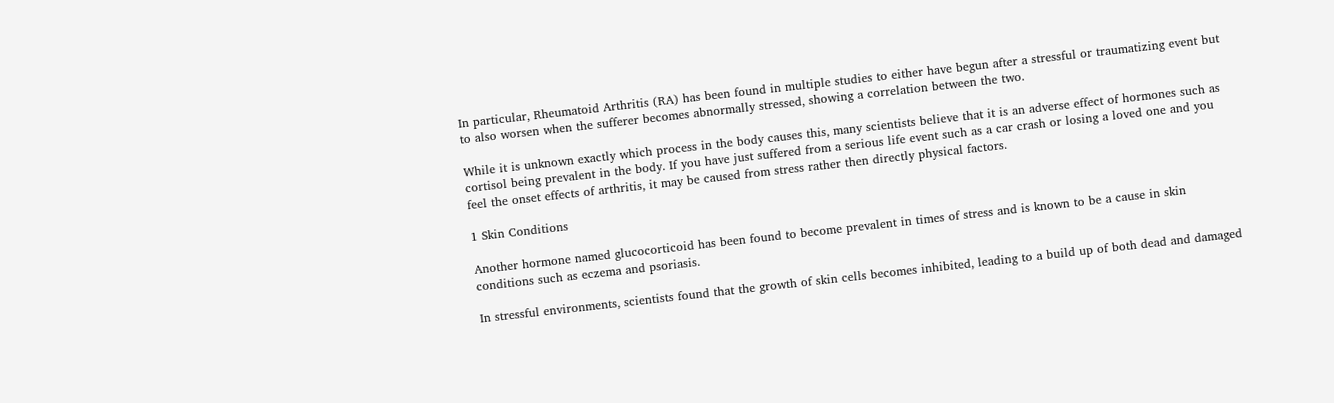In particular, Rheumatoid Arthritis (RA) has been found in multiple studies to either have begun after a stressful or traumatizing event but to also worsen when the sufferer becomes abnormally stressed, showing a correlation between the two.

While it is unknown exactly which process in the body causes this, many scientists believe that it is an adverse effect of hormones such as cortisol being prevalent in the body. If you have just suffered from a serious life event such as a car crash or losing a loved one and you feel the onset effects of arthritis, it may be caused from stress rather then directly physical factors.

1 Skin Conditions

Another hormone named glucocorticoid has been found to become prevalent in times of stress and is known to be a cause in skin conditions such as eczema and psoriasis.

In stressful environments, scientists found that the growth of skin cells becomes inhibited, leading to a build up of both dead and damaged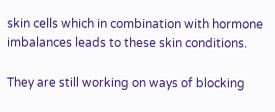skin cells which in combination with hormone imbalances leads to these skin conditions.

They are still working on ways of blocking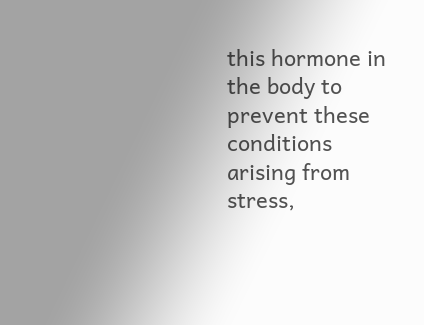this hormone in the body to prevent these conditions arising from stress,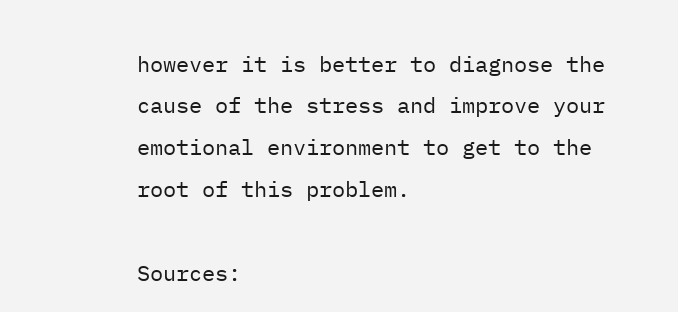however it is better to diagnose the cause of the stress and improve your emotional environment to get to the root of this problem.

Sources: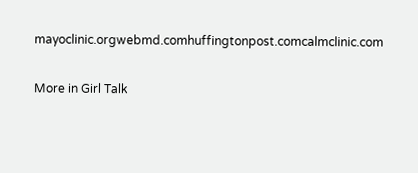mayoclinic.orgwebmd.comhuffingtonpost.comcalmclinic.com

More in Girl Talk